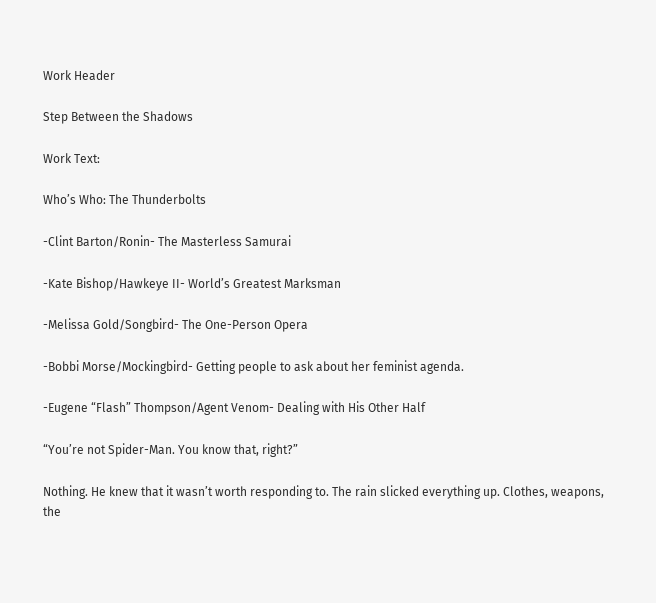Work Header

Step Between the Shadows

Work Text:

Who’s Who: The Thunderbolts

-Clint Barton/Ronin- The Masterless Samurai

-Kate Bishop/Hawkeye II- World’s Greatest Marksman

-Melissa Gold/Songbird- The One-Person Opera

-Bobbi Morse/Mockingbird- Getting people to ask about her feminist agenda.

-Eugene “Flash” Thompson/Agent Venom- Dealing with His Other Half

“You’re not Spider-Man. You know that, right?”

Nothing. He knew that it wasn’t worth responding to. The rain slicked everything up. Clothes, weapons, the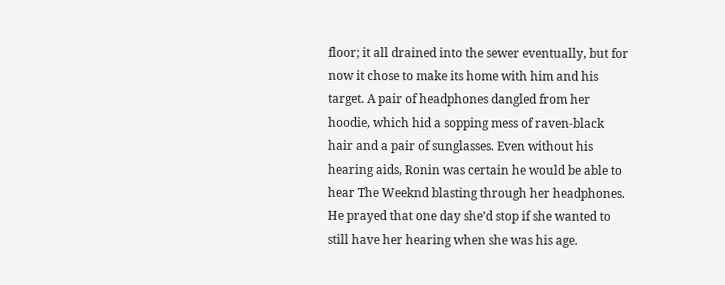floor; it all drained into the sewer eventually, but for now it chose to make its home with him and his target. A pair of headphones dangled from her hoodie, which hid a sopping mess of raven-black hair and a pair of sunglasses. Even without his hearing aids, Ronin was certain he would be able to hear The Weeknd blasting through her headphones. He prayed that one day she’d stop if she wanted to still have her hearing when she was his age.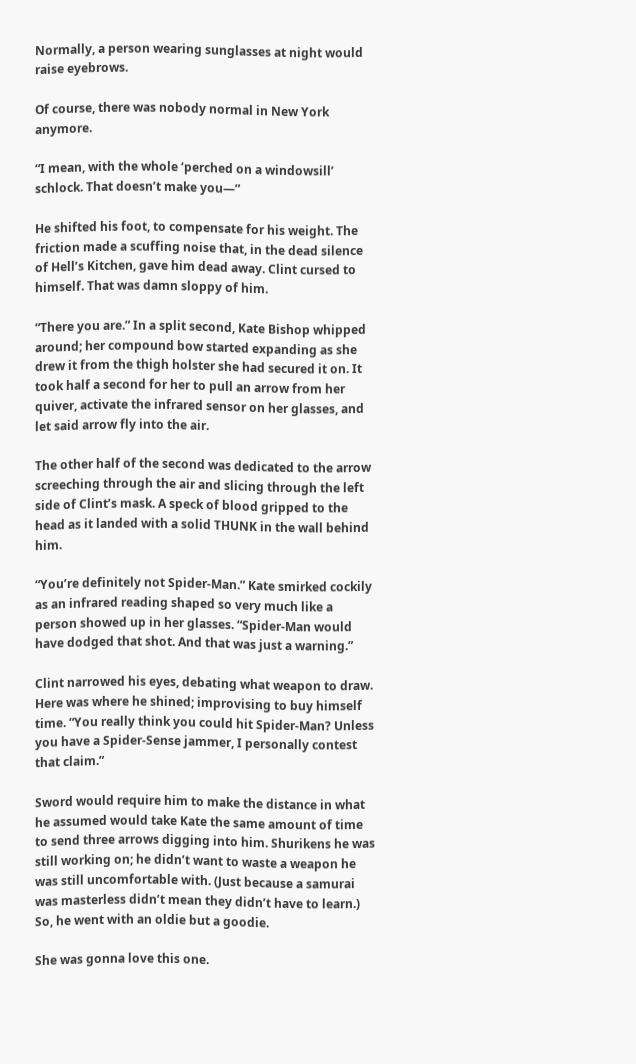Normally, a person wearing sunglasses at night would raise eyebrows.

Of course, there was nobody normal in New York anymore.

“I mean, with the whole ‘perched on a windowsill’ schlock. That doesn’t make you—”

He shifted his foot, to compensate for his weight. The friction made a scuffing noise that, in the dead silence of Hell’s Kitchen, gave him dead away. Clint cursed to himself. That was damn sloppy of him.

“There you are.” In a split second, Kate Bishop whipped around; her compound bow started expanding as she drew it from the thigh holster she had secured it on. It took half a second for her to pull an arrow from her quiver, activate the infrared sensor on her glasses, and let said arrow fly into the air.

The other half of the second was dedicated to the arrow screeching through the air and slicing through the left side of Clint’s mask. A speck of blood gripped to the head as it landed with a solid THUNK in the wall behind him.

“You’re definitely not Spider-Man.” Kate smirked cockily as an infrared reading shaped so very much like a person showed up in her glasses. “Spider-Man would have dodged that shot. And that was just a warning.”

Clint narrowed his eyes, debating what weapon to draw. Here was where he shined; improvising to buy himself time. “You really think you could hit Spider-Man? Unless you have a Spider-Sense jammer, I personally contest that claim.”

Sword would require him to make the distance in what he assumed would take Kate the same amount of time to send three arrows digging into him. Shurikens he was still working on; he didn’t want to waste a weapon he was still uncomfortable with. (Just because a samurai was masterless didn’t mean they didn’t have to learn.) So, he went with an oldie but a goodie.

She was gonna love this one.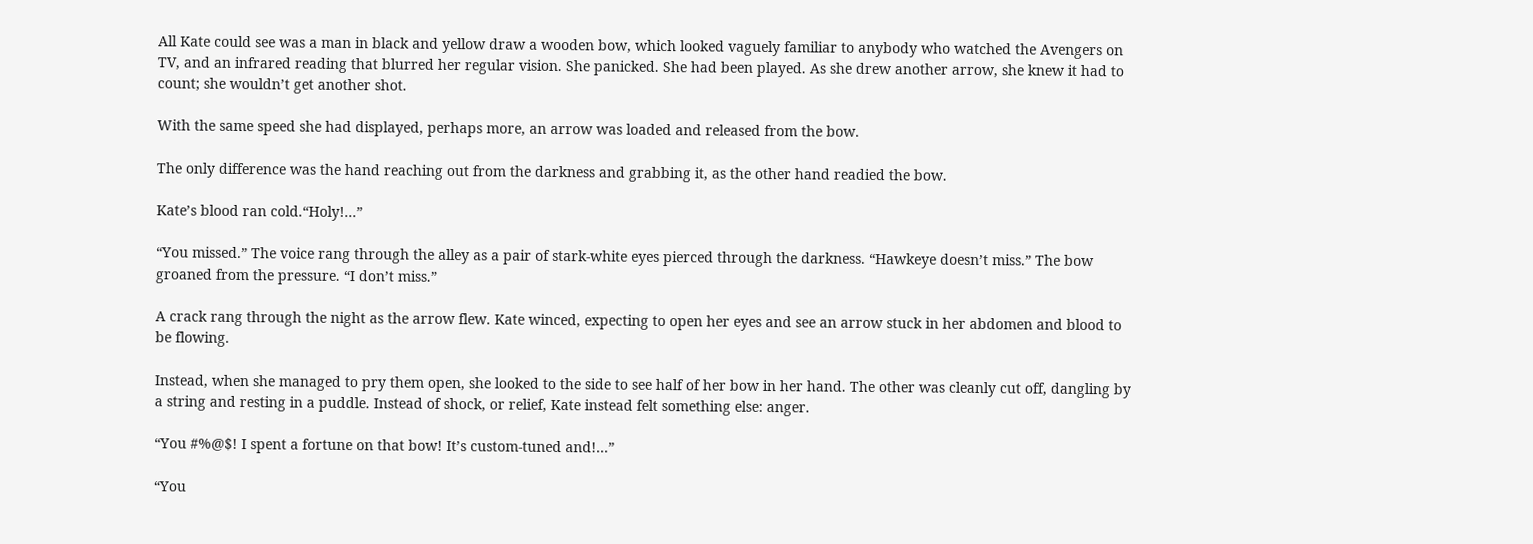All Kate could see was a man in black and yellow draw a wooden bow, which looked vaguely familiar to anybody who watched the Avengers on TV, and an infrared reading that blurred her regular vision. She panicked. She had been played. As she drew another arrow, she knew it had to count; she wouldn’t get another shot.

With the same speed she had displayed, perhaps more, an arrow was loaded and released from the bow.

The only difference was the hand reaching out from the darkness and grabbing it, as the other hand readied the bow.

Kate’s blood ran cold.“Holy!...”

“You missed.” The voice rang through the alley as a pair of stark-white eyes pierced through the darkness. “Hawkeye doesn’t miss.” The bow groaned from the pressure. “I don’t miss.”

A crack rang through the night as the arrow flew. Kate winced, expecting to open her eyes and see an arrow stuck in her abdomen and blood to be flowing.

Instead, when she managed to pry them open, she looked to the side to see half of her bow in her hand. The other was cleanly cut off, dangling by a string and resting in a puddle. Instead of shock, or relief, Kate instead felt something else: anger.

“You #%@$! I spent a fortune on that bow! It’s custom-tuned and!...”

“You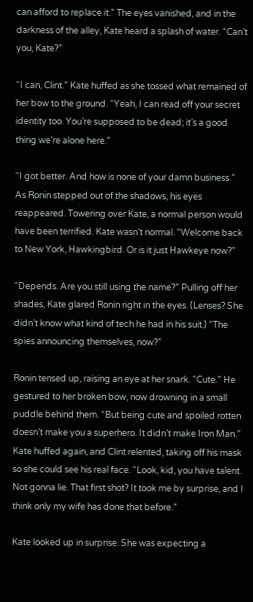can afford to replace it.” The eyes vanished, and in the darkness of the alley, Kate heard a splash of water. “Can’t you, Kate?”

“I can, Clint.” Kate huffed as she tossed what remained of her bow to the ground. “Yeah, I can read off your secret identity too. You’re supposed to be dead; it’s a good thing we’re alone here.”

“I got better. And how is none of your damn business.” As Ronin stepped out of the shadows, his eyes reappeared. Towering over Kate, a normal person would have been terrified. Kate wasn’t normal. “Welcome back to New York, Hawkingbird. Or is it just Hawkeye now?”

“Depends. Are you still using the name?” Pulling off her shades, Kate glared Ronin right in the eyes. (Lenses? She didn’t know what kind of tech he had in his suit.) “The spies announcing themselves, now?”

Ronin tensed up, raising an eye at her snark. “Cute.” He gestured to her broken bow, now drowning in a small puddle behind them. “But being cute and spoiled rotten doesn’t make you a superhero. It didn’t make Iron Man.” Kate huffed again, and Clint relented, taking off his mask so she could see his real face. “Look, kid, you have talent. Not gonna lie. That first shot? It took me by surprise, and I think only my wife has done that before.”

Kate looked up in surprise. She was expecting a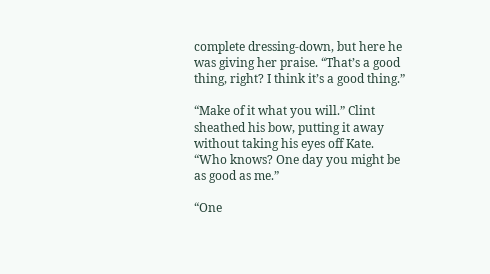complete dressing-down, but here he was giving her praise. “That’s a good thing, right? I think it’s a good thing.”

“Make of it what you will.” Clint sheathed his bow, putting it away without taking his eyes off Kate. “Who knows? One day you might be as good as me.”

“One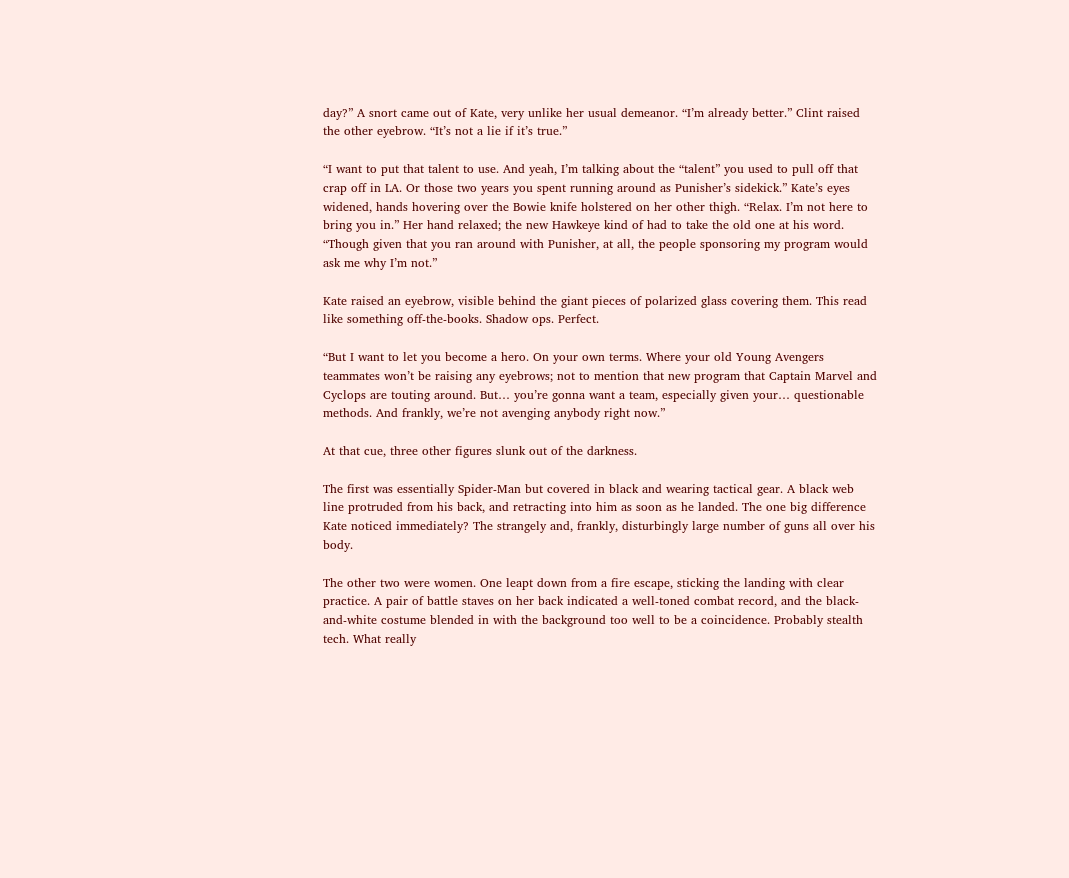day?” A snort came out of Kate, very unlike her usual demeanor. “I’m already better.” Clint raised the other eyebrow. “It’s not a lie if it’s true.”

“I want to put that talent to use. And yeah, I’m talking about the “talent” you used to pull off that crap off in LA. Or those two years you spent running around as Punisher’s sidekick.” Kate’s eyes widened, hands hovering over the Bowie knife holstered on her other thigh. “Relax. I’m not here to bring you in.” Her hand relaxed; the new Hawkeye kind of had to take the old one at his word. “Though given that you ran around with Punisher, at all, the people sponsoring my program would ask me why I’m not.”

Kate raised an eyebrow, visible behind the giant pieces of polarized glass covering them. This read like something off-the-books. Shadow ops. Perfect.

“But I want to let you become a hero. On your own terms. Where your old Young Avengers teammates won’t be raising any eyebrows; not to mention that new program that Captain Marvel and Cyclops are touting around. But… you’re gonna want a team, especially given your… questionable methods. And frankly, we’re not avenging anybody right now.”

At that cue, three other figures slunk out of the darkness.

The first was essentially Spider-Man but covered in black and wearing tactical gear. A black web line protruded from his back, and retracting into him as soon as he landed. The one big difference Kate noticed immediately? The strangely and, frankly, disturbingly large number of guns all over his body.

The other two were women. One leapt down from a fire escape, sticking the landing with clear practice. A pair of battle staves on her back indicated a well-toned combat record, and the black-and-white costume blended in with the background too well to be a coincidence. Probably stealth tech. What really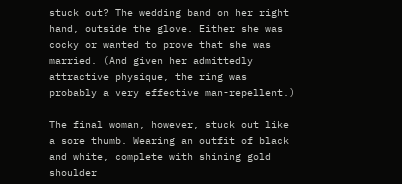stuck out? The wedding band on her right hand, outside the glove. Either she was cocky or wanted to prove that she was married. (And given her admittedly attractive physique, the ring was probably a very effective man-repellent.)

The final woman, however, stuck out like a sore thumb. Wearing an outfit of black and white, complete with shining gold shoulder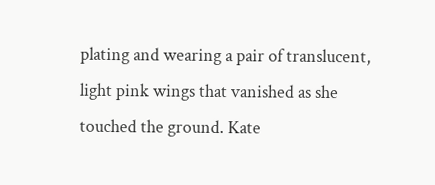plating and wearing a pair of translucent, light pink wings that vanished as she touched the ground. Kate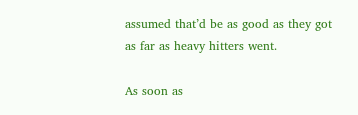assumed that’d be as good as they got as far as heavy hitters went.

As soon as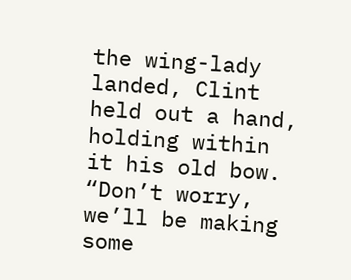the wing-lady landed, Clint held out a hand, holding within it his old bow. “Don’t worry, we’ll be making some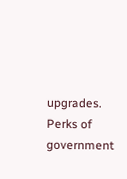upgrades. Perks of government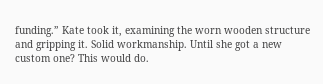funding.” Kate took it, examining the worn wooden structure and gripping it. Solid workmanship. Until she got a new custom one? This would do.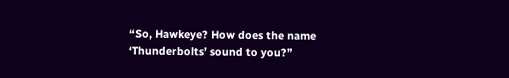“So, Hawkeye? How does the name ‘Thunderbolts’ sound to you?”